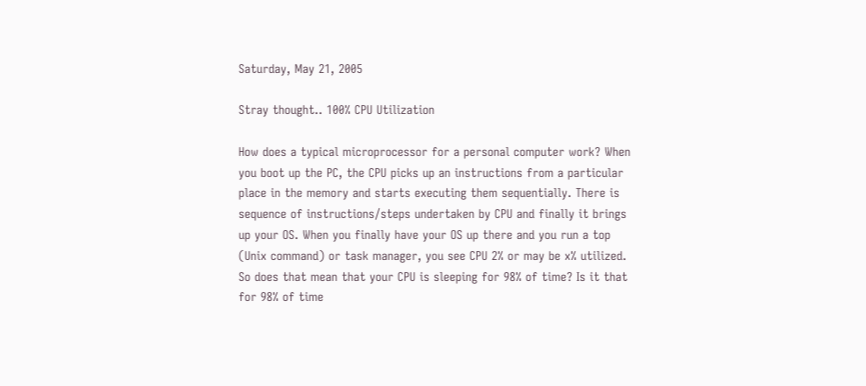Saturday, May 21, 2005

Stray thought.. 100% CPU Utilization

How does a typical microprocessor for a personal computer work? When you boot up the PC, the CPU picks up an instructions from a particular place in the memory and starts executing them sequentially. There is sequence of instructions/steps undertaken by CPU and finally it brings up your OS. When you finally have your OS up there and you run a top (Unix command) or task manager, you see CPU 2% or may be x% utilized. So does that mean that your CPU is sleeping for 98% of time? Is it that for 98% of time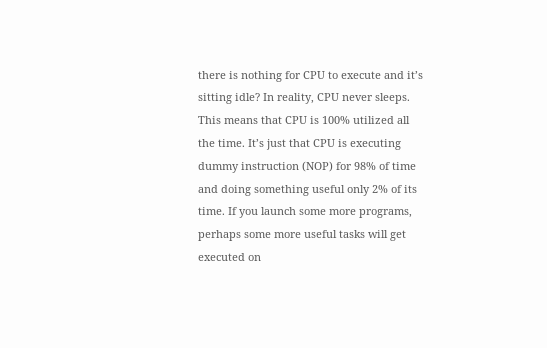there is nothing for CPU to execute and it’s sitting idle? In reality, CPU never sleeps. This means that CPU is 100% utilized all the time. It’s just that CPU is executing dummy instruction (NOP) for 98% of time and doing something useful only 2% of its time. If you launch some more programs, perhaps some more useful tasks will get executed on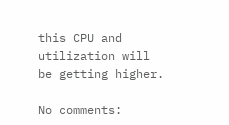this CPU and utilization will be getting higher.

No comments: